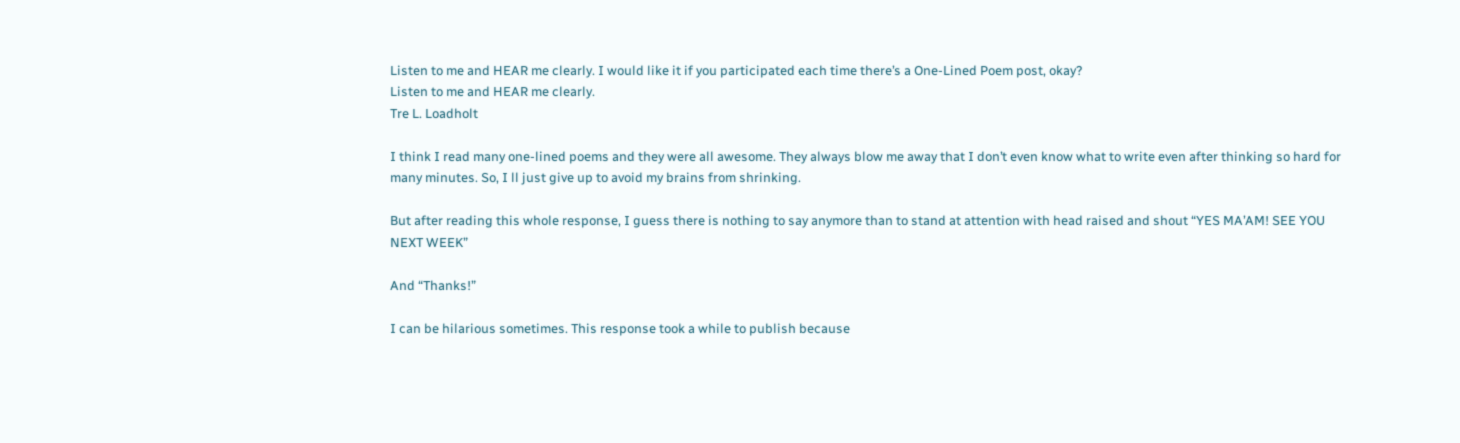Listen to me and HEAR me clearly. I would like it if you participated each time there’s a One-Lined Poem post, okay?
Listen to me and HEAR me clearly.
Tre L. Loadholt

I think I read many one-lined poems and they were all awesome. They always blow me away that I don’t even know what to write even after thinking so hard for many minutes. So, I ll just give up to avoid my brains from shrinking.

But after reading this whole response, I guess there is nothing to say anymore than to stand at attention with head raised and shout “YES MA’AM! SEE YOU NEXT WEEK”

And “Thanks!”

I can be hilarious sometimes. This response took a while to publish because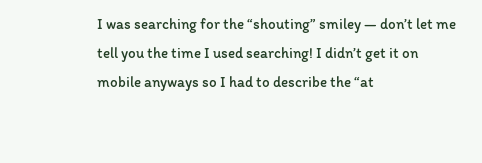I was searching for the “shouting” smiley — don’t let me tell you the time I used searching! I didn’t get it on mobile anyways so I had to describe the “at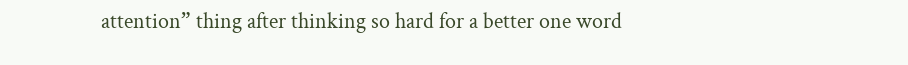attention” thing after thinking so hard for a better one word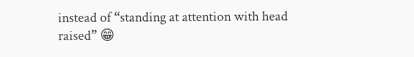instead of “standing at attention with head raised” 😁